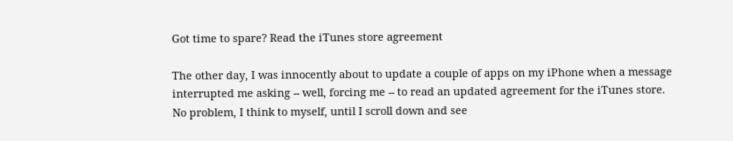Got time to spare? Read the iTunes store agreement

The other day, I was innocently about to update a couple of apps on my iPhone when a message interrupted me asking -- well, forcing me -- to read an updated agreement for the iTunes store. No problem, I think to myself, until I scroll down and see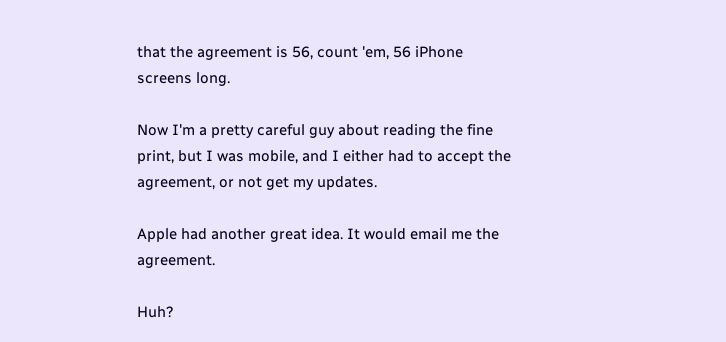that the agreement is 56, count 'em, 56 iPhone screens long.

Now I'm a pretty careful guy about reading the fine print, but I was mobile, and I either had to accept the agreement, or not get my updates.

Apple had another great idea. It would email me the agreement.

Huh?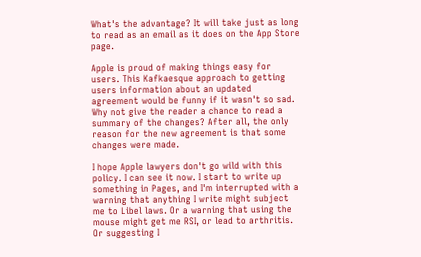What's the advantage? It will take just as long to read as an email as it does on the App Store page.

Apple is proud of making things easy for users. This Kafkaesque approach to getting users information about an updated agreement would be funny if it wasn't so sad. Why not give the reader a chance to read a summary of the changes? After all, the only reason for the new agreement is that some changes were made.

I hope Apple lawyers don't go wild with this policy. I can see it now. I start to write up something in Pages, and I'm interrupted with a warning that anything I write might subject me to Libel laws. Or a warning that using the mouse might get me RSI, or lead to arthritis. Or suggesting I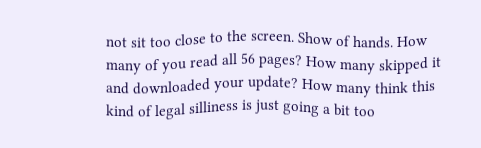not sit too close to the screen. Show of hands. How many of you read all 56 pages? How many skipped it and downloaded your update? How many think this kind of legal silliness is just going a bit too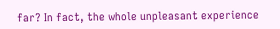far? In fact, the whole unpleasant experience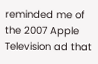reminded me of the 2007 Apple Television ad that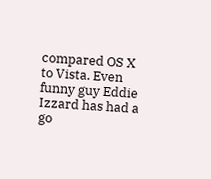compared OS X to Vista. Even funny guy Eddie Izzard has had a go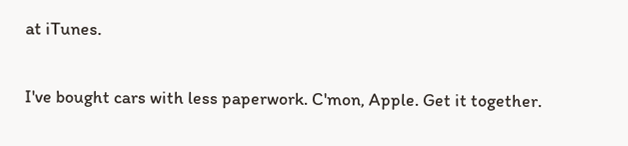at iTunes.

I've bought cars with less paperwork. C'mon, Apple. Get it together.